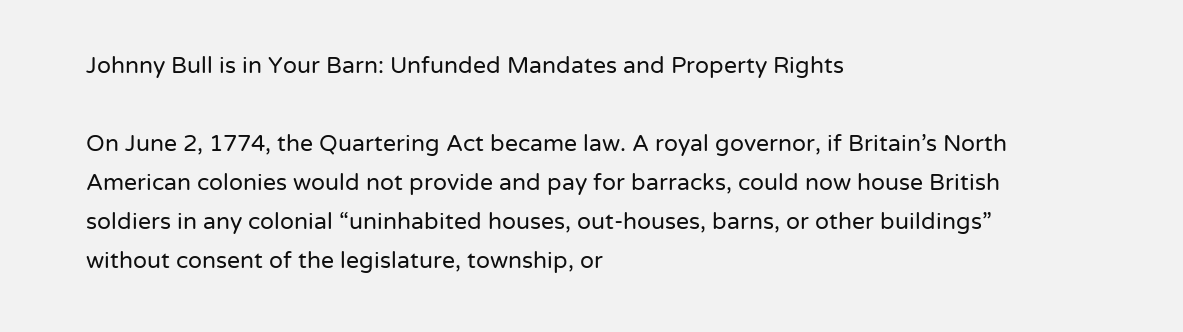Johnny Bull is in Your Barn: Unfunded Mandates and Property Rights

On June 2, 1774, the Quartering Act became law. A royal governor, if Britain’s North American colonies would not provide and pay for barracks, could now house British soldiers in any colonial “uninhabited houses, out-houses, barns, or other buildings” without consent of the legislature, township, or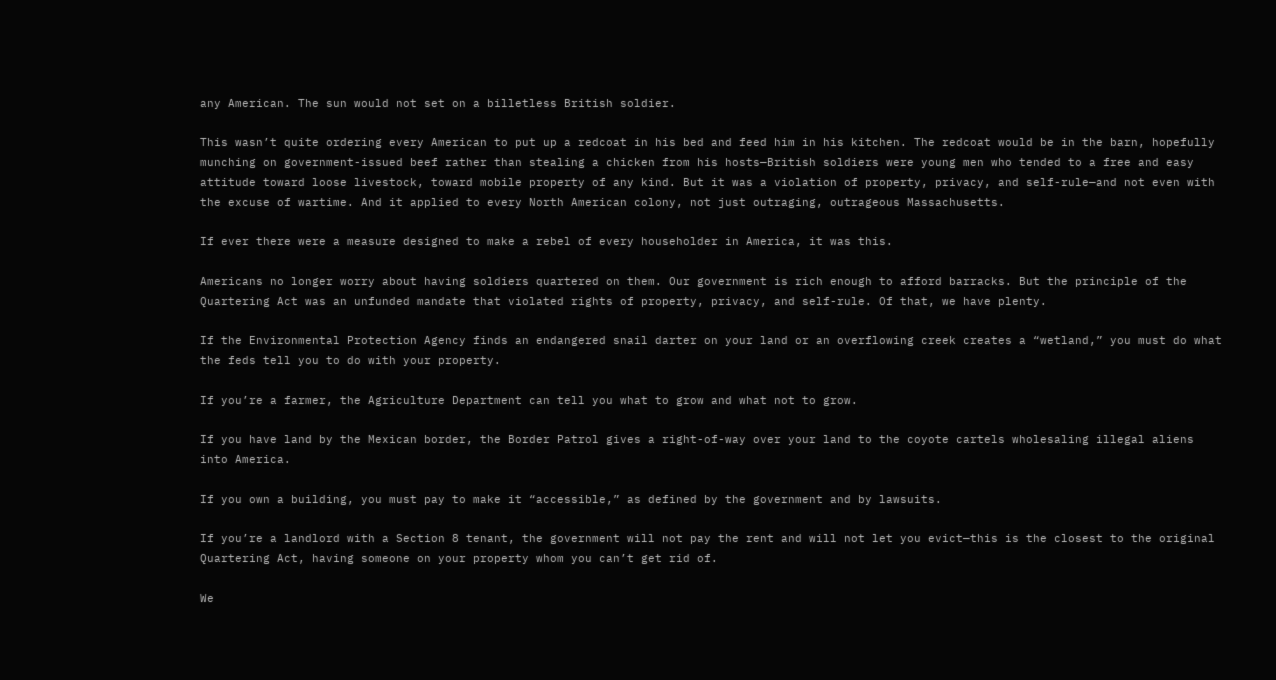any American. The sun would not set on a billetless British soldier.

This wasn’t quite ordering every American to put up a redcoat in his bed and feed him in his kitchen. The redcoat would be in the barn, hopefully munching on government-issued beef rather than stealing a chicken from his hosts—British soldiers were young men who tended to a free and easy attitude toward loose livestock, toward mobile property of any kind. But it was a violation of property, privacy, and self-rule—and not even with the excuse of wartime. And it applied to every North American colony, not just outraging, outrageous Massachusetts.

If ever there were a measure designed to make a rebel of every householder in America, it was this.

Americans no longer worry about having soldiers quartered on them. Our government is rich enough to afford barracks. But the principle of the Quartering Act was an unfunded mandate that violated rights of property, privacy, and self-rule. Of that, we have plenty.

If the Environmental Protection Agency finds an endangered snail darter on your land or an overflowing creek creates a “wetland,” you must do what the feds tell you to do with your property.

If you’re a farmer, the Agriculture Department can tell you what to grow and what not to grow.

If you have land by the Mexican border, the Border Patrol gives a right-of-way over your land to the coyote cartels wholesaling illegal aliens into America.

If you own a building, you must pay to make it “accessible,” as defined by the government and by lawsuits.

If you’re a landlord with a Section 8 tenant, the government will not pay the rent and will not let you evict—this is the closest to the original Quartering Act, having someone on your property whom you can’t get rid of.

We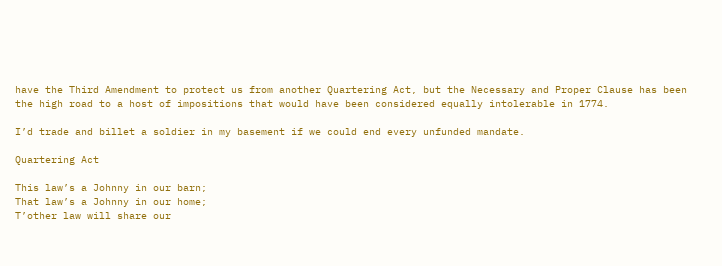have the Third Amendment to protect us from another Quartering Act, but the Necessary and Proper Clause has been the high road to a host of impositions that would have been considered equally intolerable in 1774.

I’d trade and billet a soldier in my basement if we could end every unfunded mandate.

Quartering Act

This law’s a Johnny in our barn;
That law’s a Johnny in our home;
T’other law will share our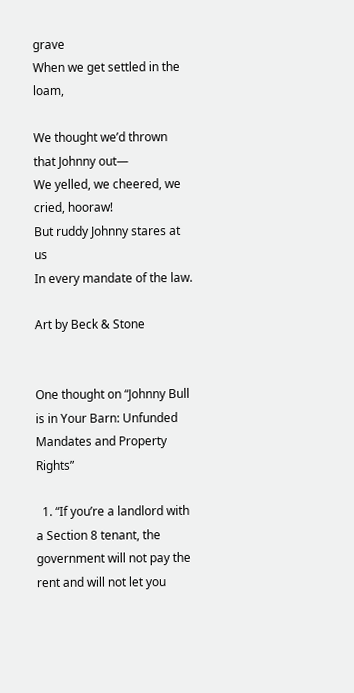grave
When we get settled in the loam,

We thought we’d thrown that Johnny out—
We yelled, we cheered, we cried, hooraw!
But ruddy Johnny stares at us
In every mandate of the law.

Art by Beck & Stone


One thought on “Johnny Bull is in Your Barn: Unfunded Mandates and Property Rights”

  1. “If you’re a landlord with a Section 8 tenant, the government will not pay the rent and will not let you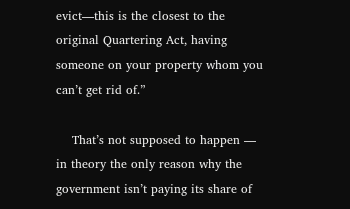evict—this is the closest to the original Quartering Act, having someone on your property whom you can’t get rid of.”

    That’s not supposed to happen — in theory the only reason why the government isn’t paying its share of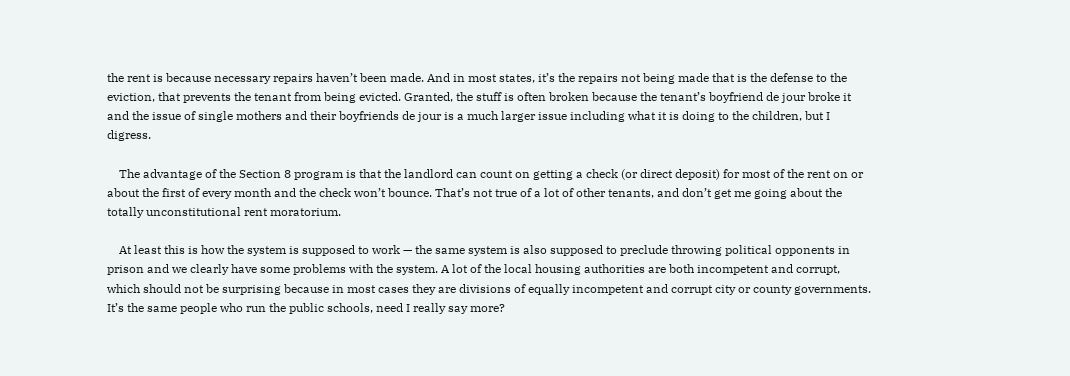the rent is because necessary repairs haven’t been made. And in most states, it’s the repairs not being made that is the defense to the eviction, that prevents the tenant from being evicted. Granted, the stuff is often broken because the tenant’s boyfriend de jour broke it and the issue of single mothers and their boyfriends de jour is a much larger issue including what it is doing to the children, but I digress.

    The advantage of the Section 8 program is that the landlord can count on getting a check (or direct deposit) for most of the rent on or about the first of every month and the check won’t bounce. That’s not true of a lot of other tenants, and don’t get me going about the totally unconstitutional rent moratorium.

    At least this is how the system is supposed to work — the same system is also supposed to preclude throwing political opponents in prison and we clearly have some problems with the system. A lot of the local housing authorities are both incompetent and corrupt, which should not be surprising because in most cases they are divisions of equally incompetent and corrupt city or county governments. It’s the same people who run the public schools, need I really say more?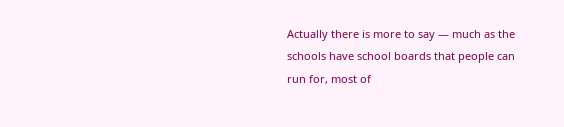Actually there is more to say — much as the schools have school boards that people can run for, most of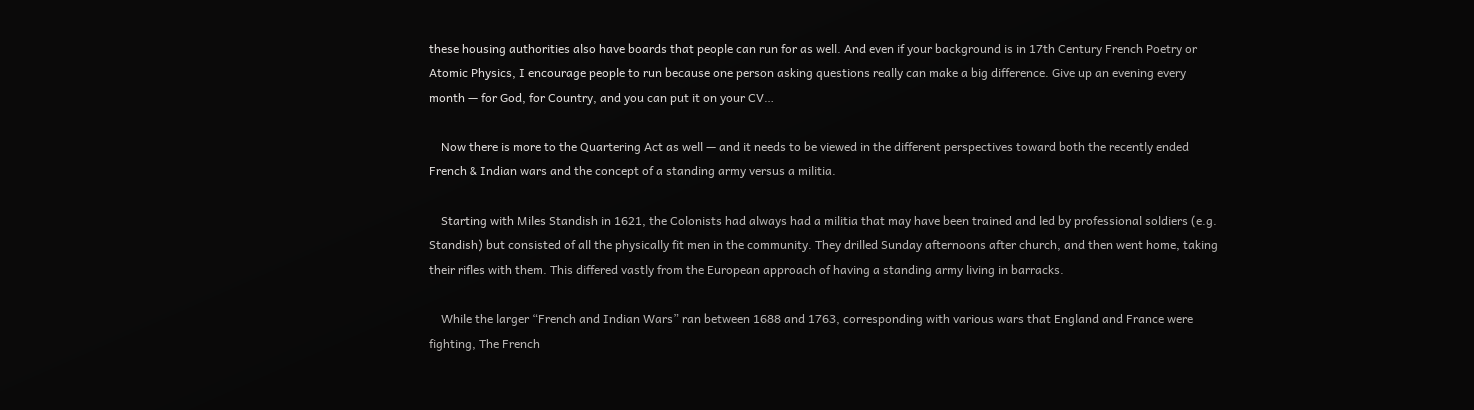these housing authorities also have boards that people can run for as well. And even if your background is in 17th Century French Poetry or Atomic Physics, I encourage people to run because one person asking questions really can make a big difference. Give up an evening every month — for God, for Country, and you can put it on your CV…

    Now there is more to the Quartering Act as well — and it needs to be viewed in the different perspectives toward both the recently ended French & Indian wars and the concept of a standing army versus a militia.

    Starting with Miles Standish in 1621, the Colonists had always had a militia that may have been trained and led by professional soldiers (e.g. Standish) but consisted of all the physically fit men in the community. They drilled Sunday afternoons after church, and then went home, taking their rifles with them. This differed vastly from the European approach of having a standing army living in barracks.

    While the larger “French and Indian Wars” ran between 1688 and 1763, corresponding with various wars that England and France were fighting, The French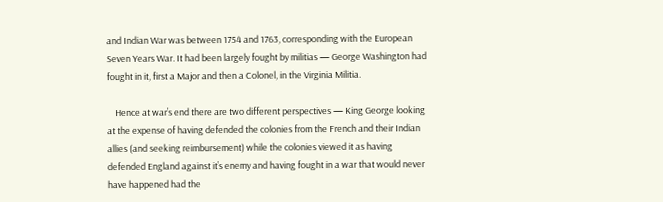and Indian War was between 1754 and 1763, corresponding with the European Seven Years War. It had been largely fought by militias — George Washington had fought in it, first a Major and then a Colonel, in the Virginia Militia.

    Hence at war’s end there are two different perspectives — King George looking at the expense of having defended the colonies from the French and their Indian allies (and seeking reimbursement) while the colonies viewed it as having defended England against it’s enemy and having fought in a war that would never have happened had the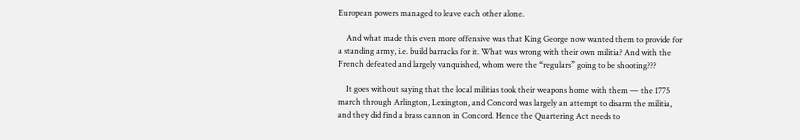European powers managed to leave each other alone.

    And what made this even more offensive was that King George now wanted them to provide for a standing army, i.e. build barracks for it. What was wrong with their own militia? And with the French defeated and largely vanquished, whom were the “regulars” going to be shooting???

    It goes without saying that the local militias took their weapons home with them — the 1775 march through Arlington, Lexington, and Concord was largely an attempt to disarm the militia, and they did find a brass cannon in Concord. Hence the Quartering Act needs to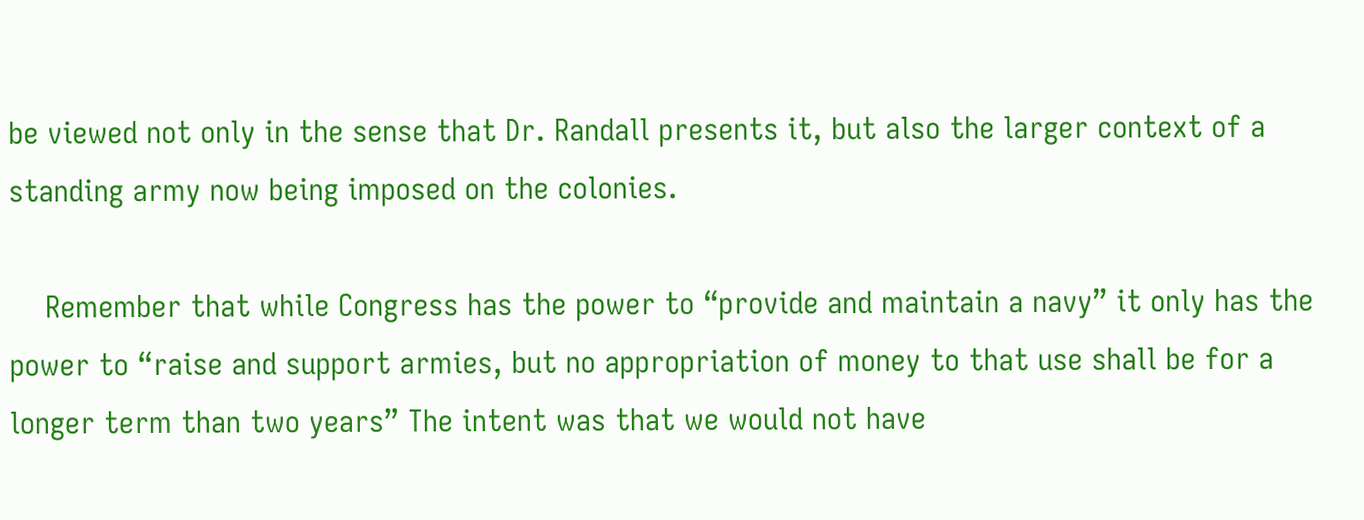be viewed not only in the sense that Dr. Randall presents it, but also the larger context of a standing army now being imposed on the colonies.

    Remember that while Congress has the power to “provide and maintain a navy” it only has the power to “raise and support armies, but no appropriation of money to that use shall be for a longer term than two years” The intent was that we would not have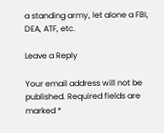a standing army, let alone a FBI, DEA, ATF, etc.

Leave a Reply

Your email address will not be published. Required fields are marked *